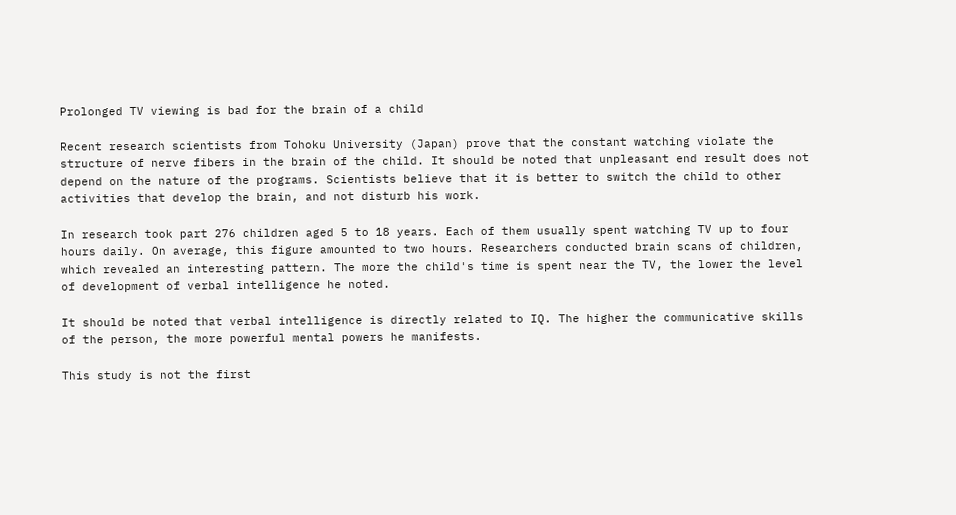Prolonged TV viewing is bad for the brain of a child

Recent research scientists from Tohoku University (Japan) prove that the constant watching violate the structure of nerve fibers in the brain of the child. It should be noted that unpleasant end result does not depend on the nature of the programs. Scientists believe that it is better to switch the child to other activities that develop the brain, and not disturb his work.

In research took part 276 children aged 5 to 18 years. Each of them usually spent watching TV up to four hours daily. On average, this figure amounted to two hours. Researchers conducted brain scans of children, which revealed an interesting pattern. The more the child's time is spent near the TV, the lower the level of development of verbal intelligence he noted.

It should be noted that verbal intelligence is directly related to IQ. The higher the communicative skills of the person, the more powerful mental powers he manifests.

This study is not the first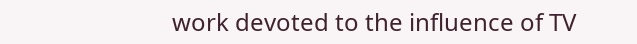work devoted to the influence of TV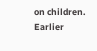on children. Earlier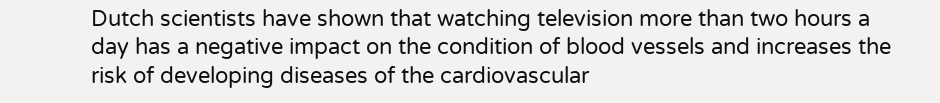Dutch scientists have shown that watching television more than two hours a day has a negative impact on the condition of blood vessels and increases the risk of developing diseases of the cardiovascular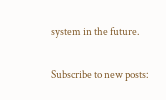system in the future.

Subscribe to new posts: